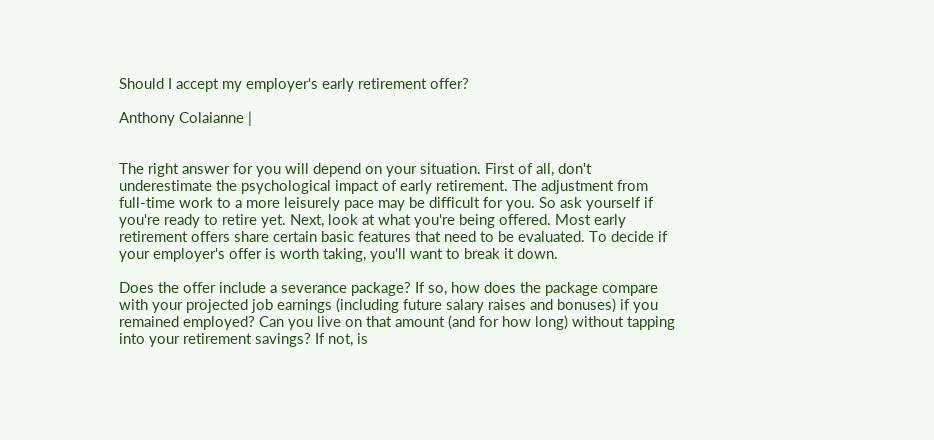Should I accept my employer's early retirement offer?

Anthony Colaianne |


The right answer for you will depend on your situation. First of all, don't underestimate the psychological impact of early retirement. The adjustment from full-time work to a more leisurely pace may be difficult for you. So ask yourself if you're ready to retire yet. Next, look at what you're being offered. Most early retirement offers share certain basic features that need to be evaluated. To decide if your employer's offer is worth taking, you'll want to break it down.

Does the offer include a severance package? If so, how does the package compare with your projected job earnings (including future salary raises and bonuses) if you remained employed? Can you live on that amount (and for how long) without tapping into your retirement savings? If not, is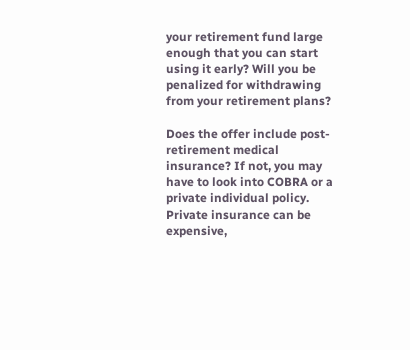your retirement fund large enough that you can start using it early? Will you be penalized for withdrawing from your retirement plans?

Does the offer include post-retirement medical insurance? If not, you may have to look into COBRA or a private individual policy. Private insurance can be expensive,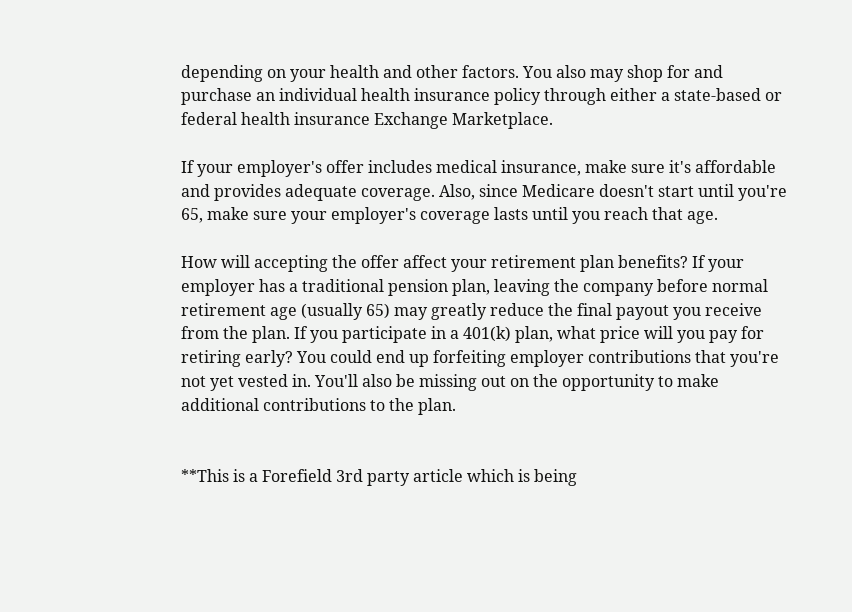depending on your health and other factors. You also may shop for and purchase an individual health insurance policy through either a state-based or federal health insurance Exchange Marketplace.

If your employer's offer includes medical insurance, make sure it's affordable and provides adequate coverage. Also, since Medicare doesn't start until you're 65, make sure your employer's coverage lasts until you reach that age.

How will accepting the offer affect your retirement plan benefits? If your employer has a traditional pension plan, leaving the company before normal retirement age (usually 65) may greatly reduce the final payout you receive from the plan. If you participate in a 401(k) plan, what price will you pay for retiring early? You could end up forfeiting employer contributions that you're not yet vested in. You'll also be missing out on the opportunity to make additional contributions to the plan.


**This is a Forefield 3rd party article which is being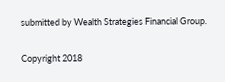submitted by Wealth Strategies Financial Group.

Copyright 2018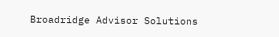Broadridge Advisor Solutions